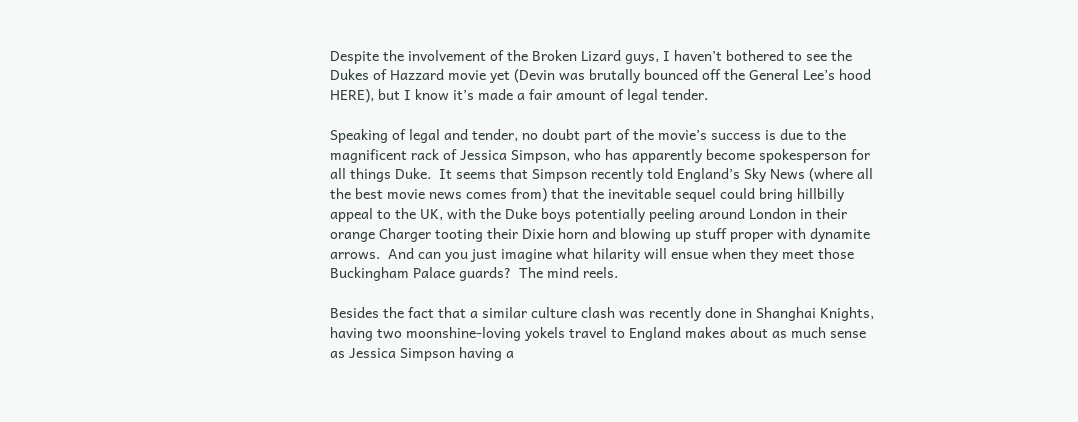Despite the involvement of the Broken Lizard guys, I haven’t bothered to see the Dukes of Hazzard movie yet (Devin was brutally bounced off the General Lee’s hood HERE), but I know it’s made a fair amount of legal tender.

Speaking of legal and tender, no doubt part of the movie’s success is due to the magnificent rack of Jessica Simpson, who has apparently become spokesperson for all things Duke.  It seems that Simpson recently told England’s Sky News (where all the best movie news comes from) that the inevitable sequel could bring hillbilly appeal to the UK, with the Duke boys potentially peeling around London in their orange Charger tooting their Dixie horn and blowing up stuff proper with dynamite arrows.  And can you just imagine what hilarity will ensue when they meet those Buckingham Palace guards?  The mind reels.

Besides the fact that a similar culture clash was recently done in Shanghai Knights, having two moonshine-loving yokels travel to England makes about as much sense as Jessica Simpson having a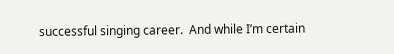successful singing career.  And while I’m certain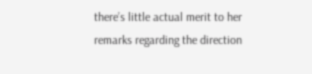there’s little actual merit to her remarks regarding the direction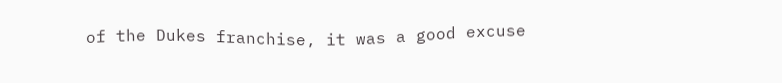of the Dukes franchise, it was a good excuse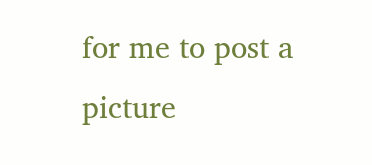for me to post a picture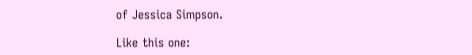of Jessica Simpson.

Like this one: